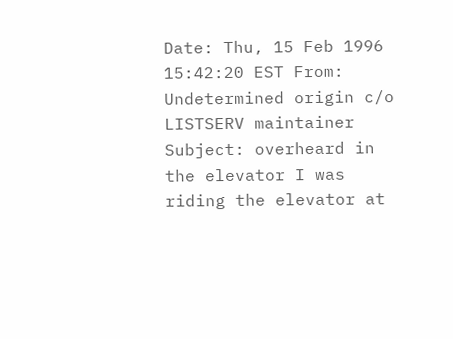Date: Thu, 15 Feb 1996 15:42:20 EST From: Undetermined origin c/o LISTSERV maintainer Subject: overheard in the elevator I was riding the elevator at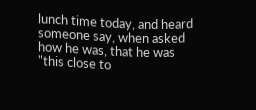lunch time today, and heard someone say, when asked how he was, that he was "this close to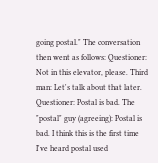going postal." The conversation then went as follows: Questioner: Not in this elevator, please. Third man: Let's talk about that later. Questioner: Postal is bad. The "postal" guy (agreeing): Postal is bad. I think this is the first time I've heard postal used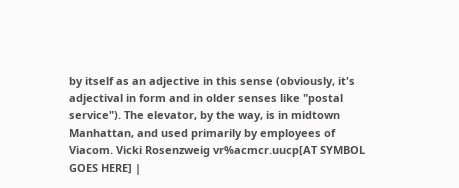by itself as an adjective in this sense (obviously, it's adjectival in form and in older senses like "postal service"). The elevator, by the way, is in midtown Manhattan, and used primarily by employees of Viacom. Vicki Rosenzweig vr%acmcr.uucp[AT SYMBOL GOES HERE] |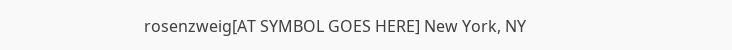rosenzweig[AT SYMBOL GOES HERE] New York, NY